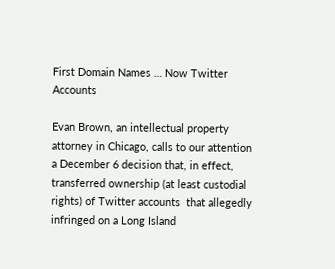First Domain Names … Now Twitter Accounts

Evan Brown, an intellectual property attorney in Chicago, calls to our attention a December 6 decision that, in effect, transferred ownership (at least custodial rights) of Twitter accounts  that allegedly infringed on a Long Island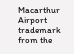Macarthur Airport trademark from the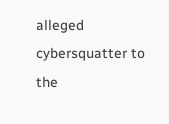alleged cybersquatter to the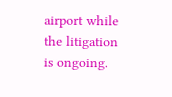airport while the litigation is ongoing.